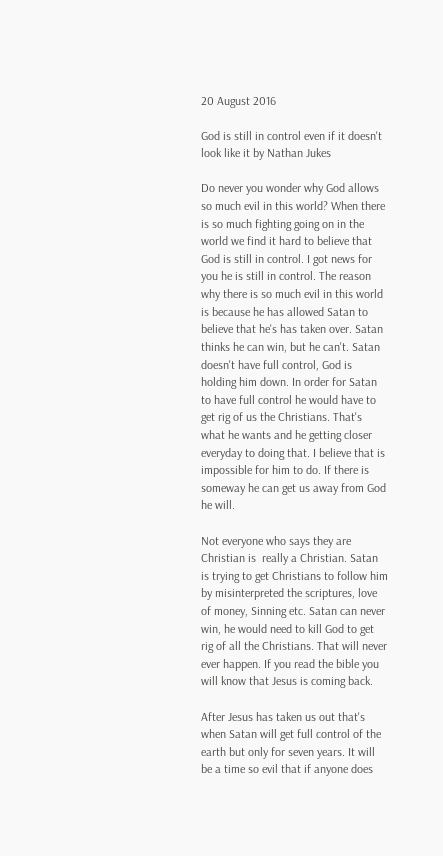20 August 2016

God is still in control even if it doesn't look like it by Nathan Jukes

Do never you wonder why God allows so much evil in this world? When there is so much fighting going on in the world we find it hard to believe that God is still in control. I got news for you he is still in control. The reason why there is so much evil in this world is because he has allowed Satan to believe that he's has taken over. Satan thinks he can win, but he can't. Satan doesn't have full control, God is holding him down. In order for Satan to have full control he would have to get rig of us the Christians. That's what he wants and he getting closer everyday to doing that. I believe that is impossible for him to do. If there is someway he can get us away from God he will.

Not everyone who says they are Christian is  really a Christian. Satan is trying to get Christians to follow him by misinterpreted the scriptures, love of money, Sinning etc. Satan can never win, he would need to kill God to get rig of all the Christians. That will never ever happen. If you read the bible you will know that Jesus is coming back.

After Jesus has taken us out that's when Satan will get full control of the earth but only for seven years. It will be a time so evil that if anyone does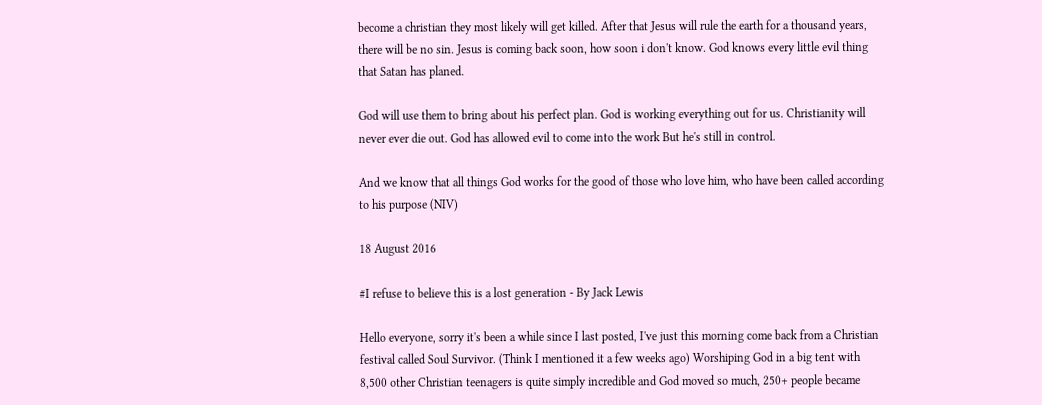become a christian they most likely will get killed. After that Jesus will rule the earth for a thousand years, there will be no sin. Jesus is coming back soon, how soon i don't know. God knows every little evil thing that Satan has planed.

God will use them to bring about his perfect plan. God is working everything out for us. Christianity will never ever die out. God has allowed evil to come into the work But he's still in control.

And we know that all things God works for the good of those who love him, who have been called according to his purpose (NIV)

18 August 2016

#I refuse to believe this is a lost generation - By Jack Lewis

Hello everyone, sorry it's been a while since I last posted, I've just this morning come back from a Christian festival called Soul Survivor. (Think I mentioned it a few weeks ago) Worshiping God in a big tent with 8,500 other Christian teenagers is quite simply incredible and God moved so much, 250+ people became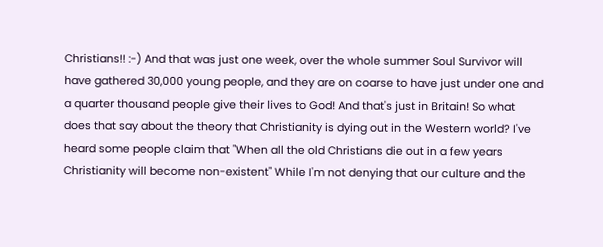Christians!! :-) And that was just one week, over the whole summer Soul Survivor will have gathered 30,000 young people, and they are on coarse to have just under one and a quarter thousand people give their lives to God! And that's just in Britain! So what does that say about the theory that Christianity is dying out in the Western world? I've heard some people claim that "When all the old Christians die out in a few years Christianity will become non-existent" While I'm not denying that our culture and the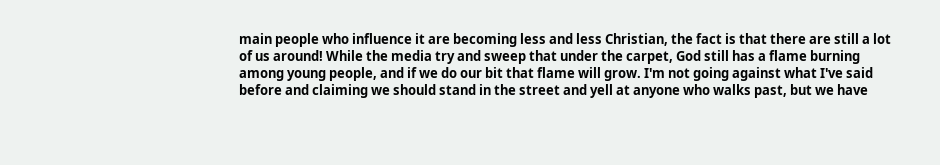main people who influence it are becoming less and less Christian, the fact is that there are still a lot of us around! While the media try and sweep that under the carpet, God still has a flame burning among young people, and if we do our bit that flame will grow. I'm not going against what I've said before and claiming we should stand in the street and yell at anyone who walks past, but we have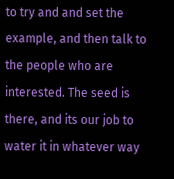to try and and set the example, and then talk to the people who are interested. The seed is there, and its our job to water it in whatever way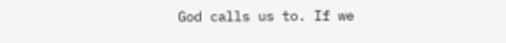God calls us to. If we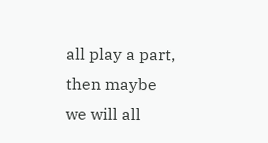all play a part, then maybe we will all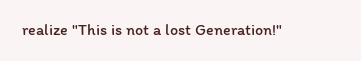realize "This is not a lost Generation!"